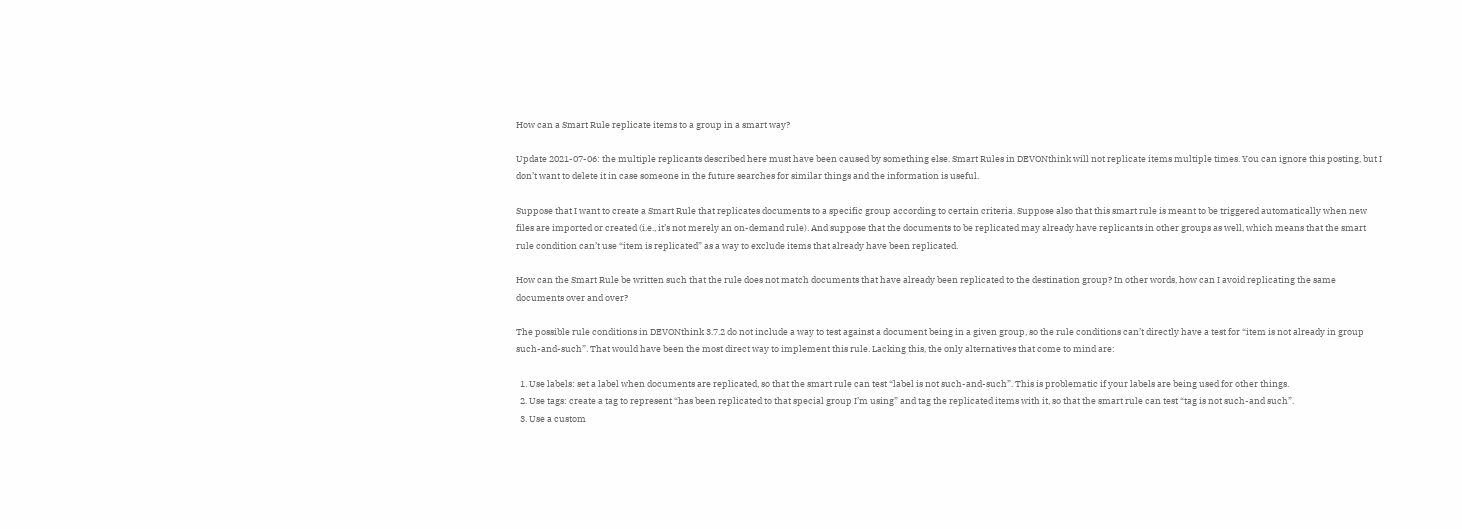How can a Smart Rule replicate items to a group in a smart way?

Update 2021-07-06: the multiple replicants described here must have been caused by something else. Smart Rules in DEVONthink will not replicate items multiple times. You can ignore this posting, but I don’t want to delete it in case someone in the future searches for similar things and the information is useful.

Suppose that I want to create a Smart Rule that replicates documents to a specific group according to certain criteria. Suppose also that this smart rule is meant to be triggered automatically when new files are imported or created (i.e., it’s not merely an on-demand rule). And suppose that the documents to be replicated may already have replicants in other groups as well, which means that the smart rule condition can’t use “item is replicated” as a way to exclude items that already have been replicated.

How can the Smart Rule be written such that the rule does not match documents that have already been replicated to the destination group? In other words, how can I avoid replicating the same documents over and over?

The possible rule conditions in DEVONthink 3.7.2 do not include a way to test against a document being in a given group, so the rule conditions can’t directly have a test for “item is not already in group such-and-such”. That would have been the most direct way to implement this rule. Lacking this, the only alternatives that come to mind are:

  1. Use labels: set a label when documents are replicated, so that the smart rule can test “label is not such-and-such”. This is problematic if your labels are being used for other things.
  2. Use tags: create a tag to represent “has been replicated to that special group I’m using” and tag the replicated items with it, so that the smart rule can test “tag is not such-and such”.
  3. Use a custom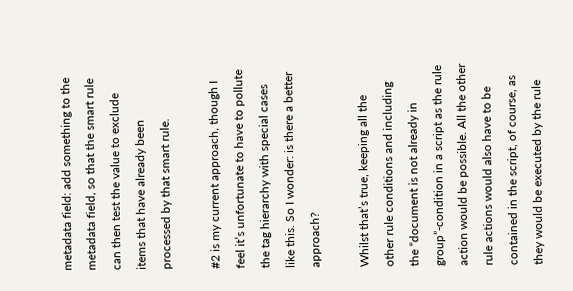metadata field: add something to the metadata field, so that the smart rule can then test the value to exclude items that have already been processed by that smart rule.

#2 is my current approach, though I feel it’s unfortunate to have to pollute the tag hierarchy with special cases like this. So I wonder: is there a better approach?

Whilst that’s true, keeping all the other rule conditions and including the “document is not already in group”-condition in a script as the rule action would be possible. All the other rule actions would also have to be contained in the script, of course, as they would be executed by the rule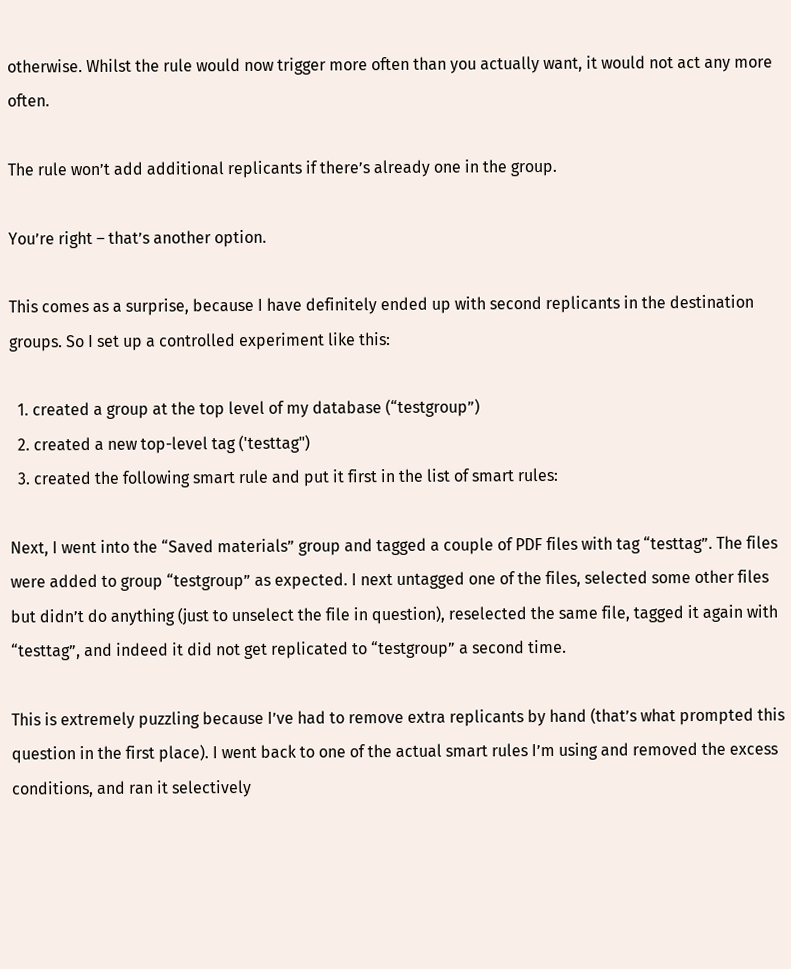otherwise. Whilst the rule would now trigger more often than you actually want, it would not act any more often.

The rule won’t add additional replicants if there’s already one in the group.

You’re right – that’s another option.

This comes as a surprise, because I have definitely ended up with second replicants in the destination groups. So I set up a controlled experiment like this:

  1. created a group at the top level of my database (“testgroup”)
  2. created a new top-level tag ('testtag")
  3. created the following smart rule and put it first in the list of smart rules:

Next, I went into the “Saved materials” group and tagged a couple of PDF files with tag “testtag”. The files were added to group “testgroup” as expected. I next untagged one of the files, selected some other files but didn’t do anything (just to unselect the file in question), reselected the same file, tagged it again with “testtag”, and indeed it did not get replicated to “testgroup” a second time.

This is extremely puzzling because I’ve had to remove extra replicants by hand (that’s what prompted this question in the first place). I went back to one of the actual smart rules I’m using and removed the excess conditions, and ran it selectively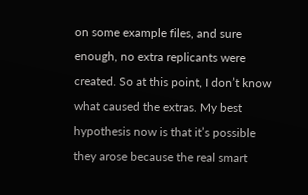on some example files, and sure enough, no extra replicants were created. So at this point, I don’t know what caused the extras. My best hypothesis now is that it’s possible they arose because the real smart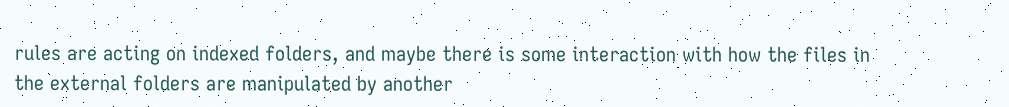rules are acting on indexed folders, and maybe there is some interaction with how the files in the external folders are manipulated by another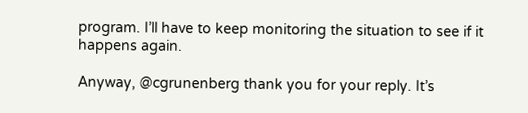program. I’ll have to keep monitoring the situation to see if it happens again.

Anyway, @cgrunenberg thank you for your reply. It’s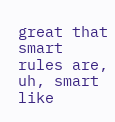great that smart rules are, uh, smart
like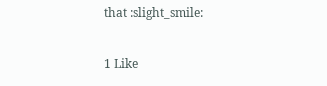that :slight_smile:

1 Like